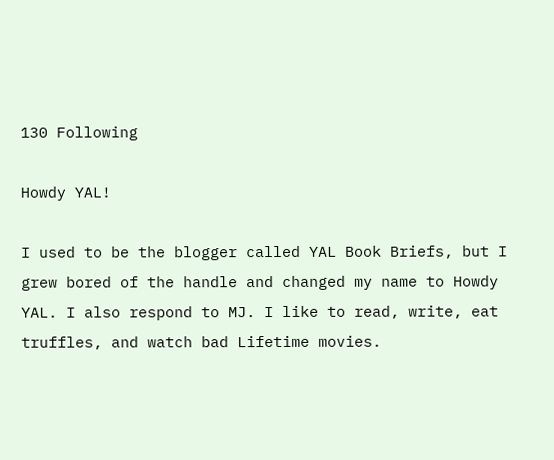130 Following

Howdy YAL!

I used to be the blogger called YAL Book Briefs, but I grew bored of the handle and changed my name to Howdy YAL. I also respond to MJ. I like to read, write, eat truffles, and watch bad Lifetime movies.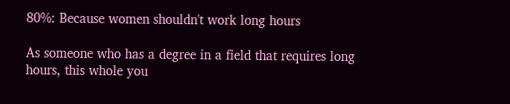80%: Because women shouldn't work long hours

As someone who has a degree in a field that requires long hours, this whole you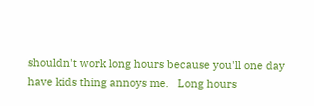shouldn't work long hours because you'll one day have kids thing annoys me.   Long hours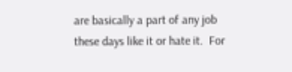are basically a part of any job these days like it or hate it.  For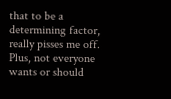that to be a determining factor, really pisses me off.  Plus, not everyone wants or should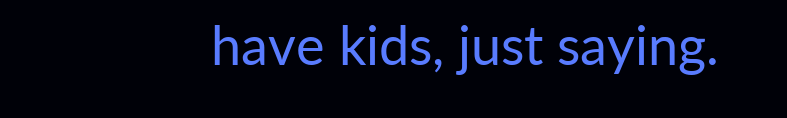have kids, just saying.